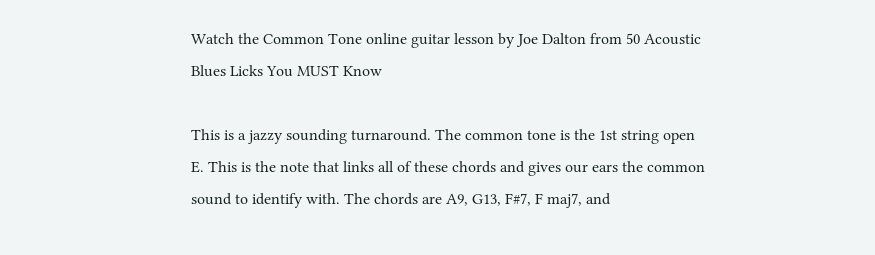Watch the Common Tone online guitar lesson by Joe Dalton from 50 Acoustic Blues Licks You MUST Know

This is a jazzy sounding turnaround. The common tone is the 1st string open E. This is the note that links all of these chords and gives our ears the common sound to identify with. The chords are A9, G13, F#7, F maj7, and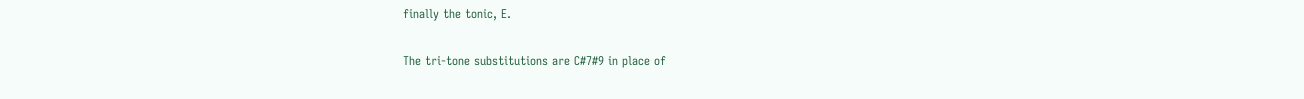finally the tonic, E.

The tri-tone substitutions are C#7#9 in place of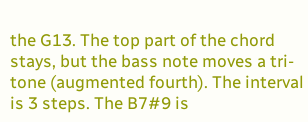the G13. The top part of the chord stays, but the bass note moves a tri-tone (augmented fourth). The interval is 3 steps. The B7#9 is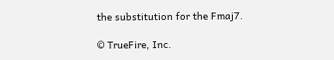the substitution for the Fmaj7.

© TrueFire, Inc.